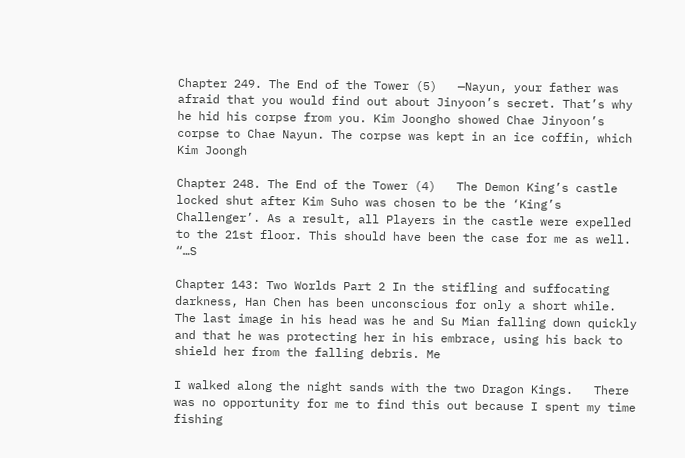Chapter 249. The End of the Tower (5)   —Nayun, your father was afraid that you would find out about Jinyoon’s secret. That’s why he hid his corpse from you. Kim Joongho showed Chae Jinyoon’s corpse to Chae Nayun. The corpse was kept in an ice coffin, which Kim Joongh

Chapter 248. The End of the Tower (4)   The Demon King’s castle locked shut after Kim Suho was chosen to be the ‘King’s Challenger’. As a result, all Players in the castle were expelled to the 21st floor. This should have been the case for me as well. “…S

Chapter 143: Two Worlds Part 2 In the stifling and suffocating darkness, Han Chen has been unconscious for only a short while. The last image in his head was he and Su Mian falling down quickly and that he was protecting her in his embrace, using his back to shield her from the falling debris. Me

I walked along the night sands with the two Dragon Kings.   There was no opportunity for me to find this out because I spent my time fishing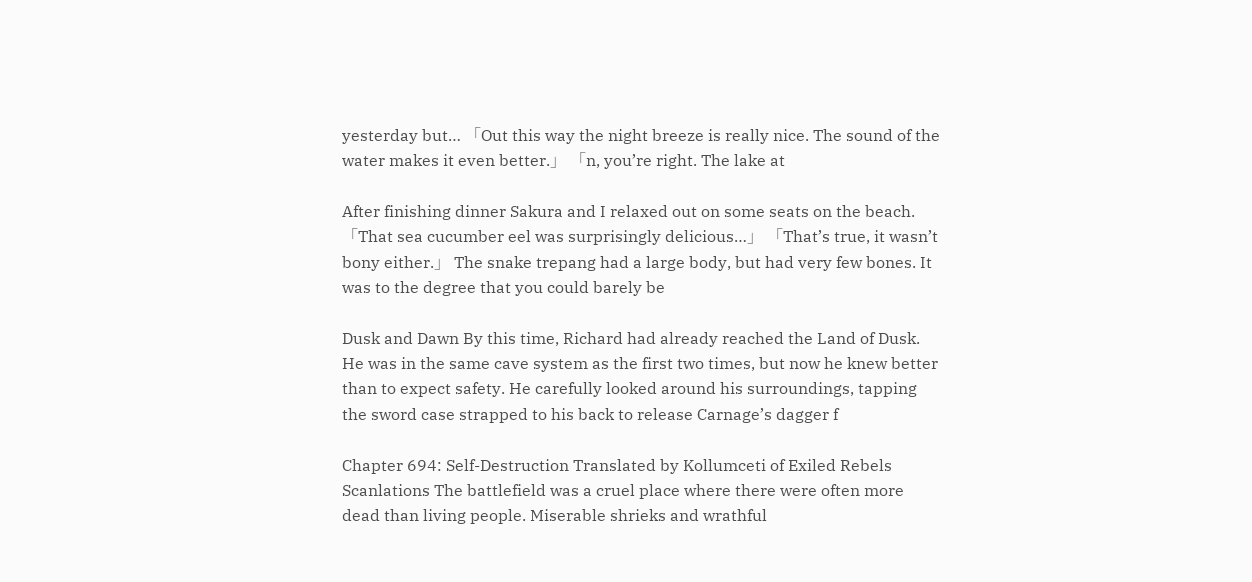yesterday but… 「Out this way the night breeze is really nice. The sound of the water makes it even better.」 「n, you’re right. The lake at

After finishing dinner Sakura and I relaxed out on some seats on the beach.   「That sea cucumber eel was surprisingly delicious…」 「That’s true, it wasn’t bony either.」 The snake trepang had a large body, but had very few bones. It was to the degree that you could barely be

Dusk and Dawn By this time, Richard had already reached the Land of Dusk. He was in the same cave system as the first two times, but now he knew better than to expect safety. He carefully looked around his surroundings, tapping the sword case strapped to his back to release Carnage’s dagger f

Chapter 694: Self-Destruction Translated by Kollumceti of Exiled Rebels Scanlations The battlefield was a cruel place where there were often more dead than living people. Miserable shrieks and wrathful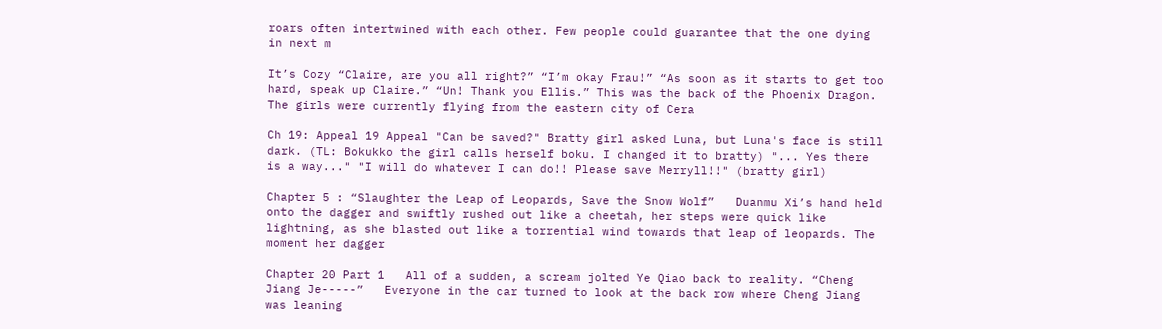roars often intertwined with each other. Few people could guarantee that the one dying in next m

It’s Cozy “Claire, are you all right?” “I’m okay Frau!” “As soon as it starts to get too hard, speak up Claire.” “Un! Thank you Ellis.” This was the back of the Phoenix Dragon. The girls were currently flying from the eastern city of Cera

Ch 19: Appeal 19 Appeal "Can be saved?" Bratty girl asked Luna, but Luna's face is still dark. (TL: Bokukko the girl calls herself boku. I changed it to bratty) "... Yes there is a way..." "I will do whatever I can do!! Please save Merryll!!" (bratty girl)

Chapter 5 : “Slaughter the Leap of Leopards, Save the Snow Wolf”   Duanmu Xi’s hand held onto the dagger and swiftly rushed out like a cheetah, her steps were quick like lightning, as she blasted out like a torrential wind towards that leap of leopards. The moment her dagger

Chapter 20 Part 1   All of a sudden, a scream jolted Ye Qiao back to reality. “Cheng Jiang Je-----”   Everyone in the car turned to look at the back row where Cheng Jiang was leaning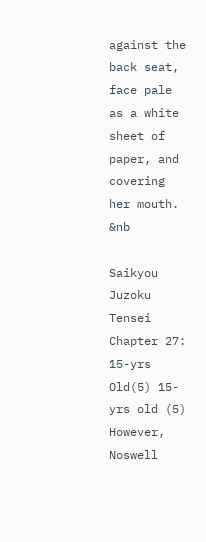against the back seat, face pale as a white sheet of paper, and covering her mouth. &nb

Saikyou Juzoku Tensei Chapter 27: 15-yrs Old(5) 15-yrs old (5) However, Noswell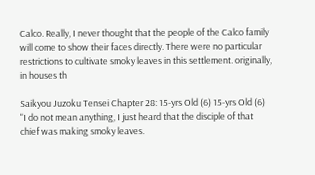Calco. Really, I never thought that the people of the Calco family will come to show their faces directly. There were no particular restrictions to cultivate smoky leaves in this settlement. originally, in houses th

Saikyou Juzoku Tensei Chapter 28: 15-yrs Old (6) 15-yrs Old (6) "I do not mean anything, I just heard that the disciple of that chief was making smoky leaves.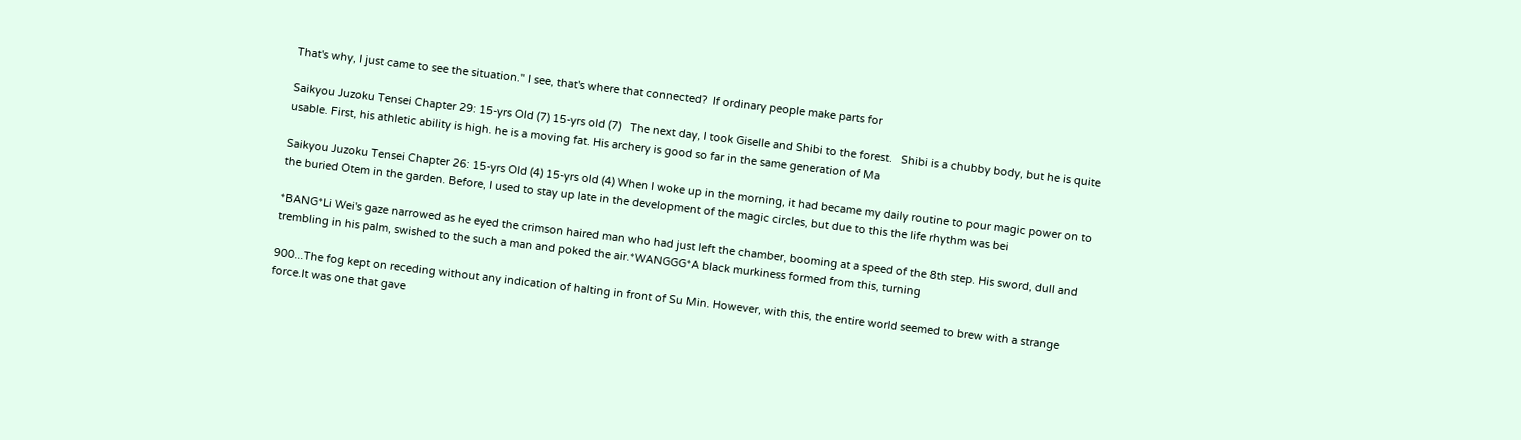That's why, I just came to see the situation." I see, that's where that connected?  If ordinary people make parts for

Saikyou Juzoku Tensei Chapter 29: 15-yrs Old (7) 15-yrs old (7)   The next day, I took Giselle and Shibi to the forest.   Shibi is a chubby body, but he is quite usable. First, his athletic ability is high. he is a moving fat. His archery is good so far in the same generation of Ma

Saikyou Juzoku Tensei Chapter 26: 15-yrs Old (4) 15-yrs old (4) When I woke up in the morning, it had became my daily routine to pour magic power on to the buried Otem in the garden. Before, I used to stay up late in the development of the magic circles, but due to this the life rhythm was bei

*BANG*Li Wei's gaze narrowed as he eyed the crimson haired man who had just left the chamber, booming at a speed of the 8th step. His sword, dull and trembling in his palm, swished to the such a man and poked the air.*WANGGG*A black murkiness formed from this, turning

900...The fog kept on receding without any indication of halting in front of Su Min. However, with this, the entire world seemed to brew with a strange force.It was one that gave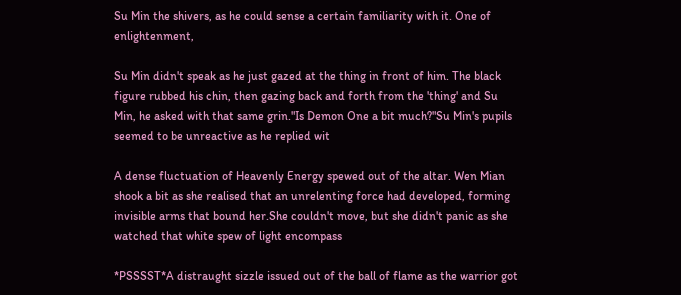Su Min the shivers, as he could sense a certain familiarity with it. One of enlightenment,

Su Min didn't speak as he just gazed at the thing in front of him. The black figure rubbed his chin, then gazing back and forth from the 'thing' and Su Min, he asked with that same grin."Is Demon One a bit much?"Su Min's pupils seemed to be unreactive as he replied wit

A dense fluctuation of Heavenly Energy spewed out of the altar. Wen Mian shook a bit as she realised that an unrelenting force had developed, forming invisible arms that bound her.She couldn't move, but she didn't panic as she watched that white spew of light encompass

*PSSSST*A distraught sizzle issued out of the ball of flame as the warrior got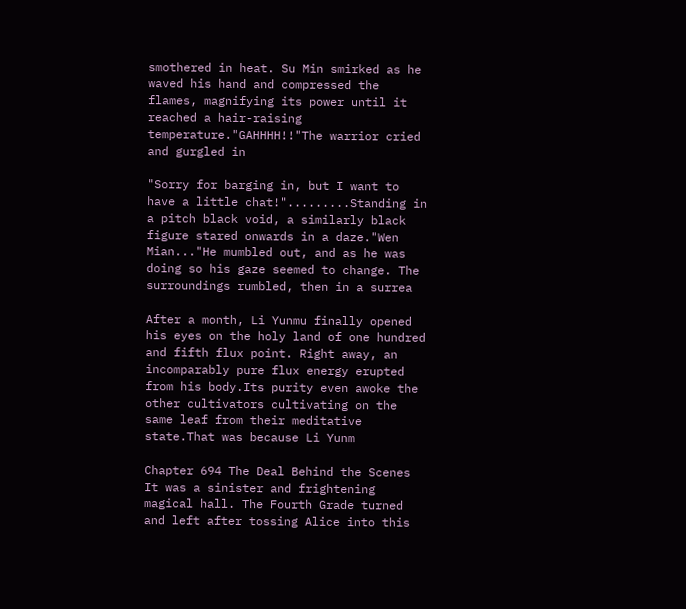smothered in heat. Su Min smirked as he waved his hand and compressed the flames, magnifying its power until it reached a hair-raising temperature."GAHHHH!!"The warrior cried and gurgled in

"Sorry for barging in, but I want to have a little chat!".........Standing in a pitch black void, a similarly black figure stared onwards in a daze."Wen Mian..."He mumbled out, and as he was doing so his gaze seemed to change. The surroundings rumbled, then in a surrea

After a month, Li Yunmu finally opened his eyes on the holy land of one hundred and fifth flux point. Right away, an incomparably pure flux energy erupted from his body.Its purity even awoke the other cultivators cultivating on the same leaf from their meditative state.That was because Li Yunm

Chapter 694 The Deal Behind the Scenes It was a sinister and frightening magical hall. The Fourth Grade turned and left after tossing Alice into this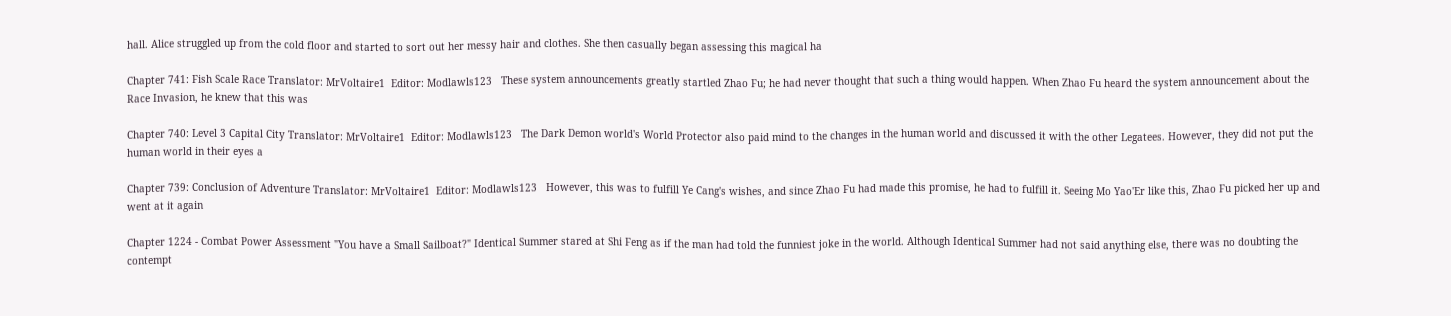hall. Alice struggled up from the cold floor and started to sort out her messy hair and clothes. She then casually began assessing this magical ha

Chapter 741: Fish Scale Race Translator: MrVoltaire1  Editor: Modlawls123   These system announcements greatly startled Zhao Fu; he had never thought that such a thing would happen. When Zhao Fu heard the system announcement about the Race Invasion, he knew that this was

Chapter 740: Level 3 Capital City Translator: MrVoltaire1  Editor: Modlawls123   The Dark Demon world's World Protector also paid mind to the changes in the human world and discussed it with the other Legatees. However, they did not put the human world in their eyes a

Chapter 739: Conclusion of Adventure Translator: MrVoltaire1  Editor: Modlawls123   However, this was to fulfill Ye Cang's wishes, and since Zhao Fu had made this promise, he had to fulfill it. Seeing Mo Yao'Er like this, Zhao Fu picked her up and went at it again

Chapter 1224 - Combat Power Assessment "You have a Small Sailboat?" Identical Summer stared at Shi Feng as if the man had told the funniest joke in the world. Although Identical Summer had not said anything else, there was no doubting the contempt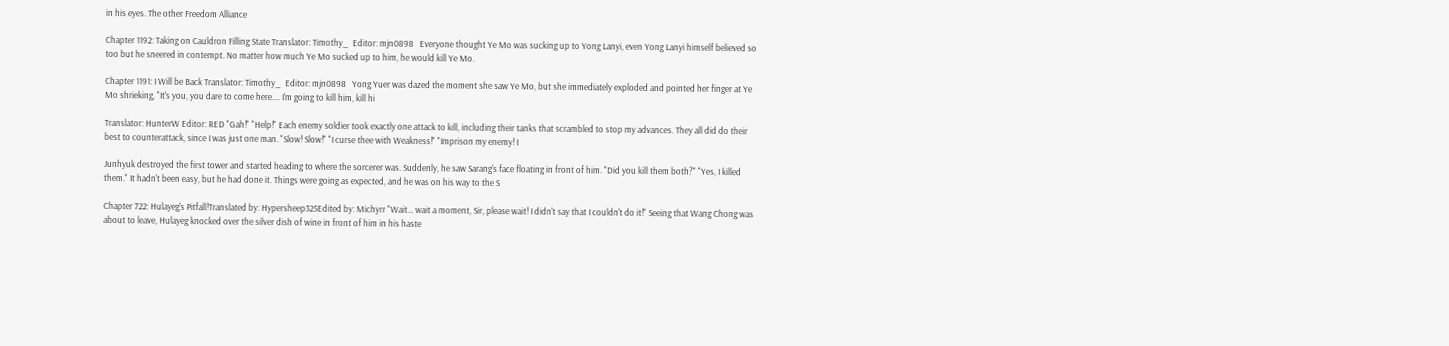in his eyes. The other Freedom Alliance

Chapter 1192: Taking on Cauldron Filling State Translator: Timothy_  Editor: mjn0898   Everyone thought Ye Mo was sucking up to Yong Lanyi, even Yong Lanyi himself believed so too but he sneered in contempt. No matter how much Ye Mo sucked up to him, he would kill Ye Mo.

Chapter 1191: I Will be Back Translator: Timothy_  Editor: mjn0898   Yong Yuer was dazed the moment she saw Ye Mo, but she immediately exploded and pointed her finger at Ye Mo shrieking, "It's you, you dare to come here…. I'm going to kill him, kill hi

Translator: HunterW Editor: RED "Gah!" "Help!" Each enemy soldier took exactly one attack to kill, including their tanks that scrambled to stop my advances. They all did do their best to counterattack, since I was just one man. "Slow! Slow!" "I curse thee with Weakness!" "Imprison my enemy! I

Junhyuk destroyed the first tower and started heading to where the sorcerer was. Suddenly, he saw Sarang's face floating in front of him. "Did you kill them both?" "Yes, I killed them." It hadn't been easy, but he had done it. Things were going as expected, and he was on his way to the S

Chapter 722: Hulayeg's Pitfall!Translated by: Hypersheep325Edited by: Michyrr "Wait… wait a moment, Sir, please wait! I didn't say that I couldn't do it!" Seeing that Wang Chong was about to leave, Hulayeg knocked over the silver dish of wine in front of him in his haste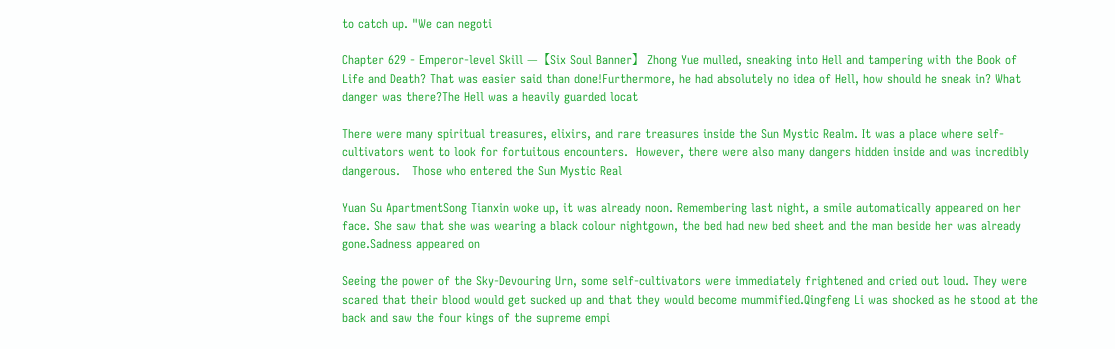to catch up. "We can negoti

Chapter 629 - Emperor-level Skill —【Six Soul Banner】 Zhong Yue mulled, sneaking into Hell and tampering with the Book of Life and Death? That was easier said than done!Furthermore, he had absolutely no idea of Hell, how should he sneak in? What danger was there?The Hell was a heavily guarded locat

There were many spiritual treasures, elixirs, and rare treasures inside the Sun Mystic Realm. It was a place where self-cultivators went to look for fortuitous encounters.  However, there were also many dangers hidden inside and was incredibly dangerous.   Those who entered the Sun Mystic Real

Yuan Su ApartmentSong Tianxin woke up, it was already noon. Remembering last night, a smile automatically appeared on her face. She saw that she was wearing a black colour nightgown, the bed had new bed sheet and the man beside her was already gone.Sadness appeared on

Seeing the power of the Sky-Devouring Urn, some self-cultivators were immediately frightened and cried out loud. They were scared that their blood would get sucked up and that they would become mummified.Qingfeng Li was shocked as he stood at the back and saw the four kings of the supreme empi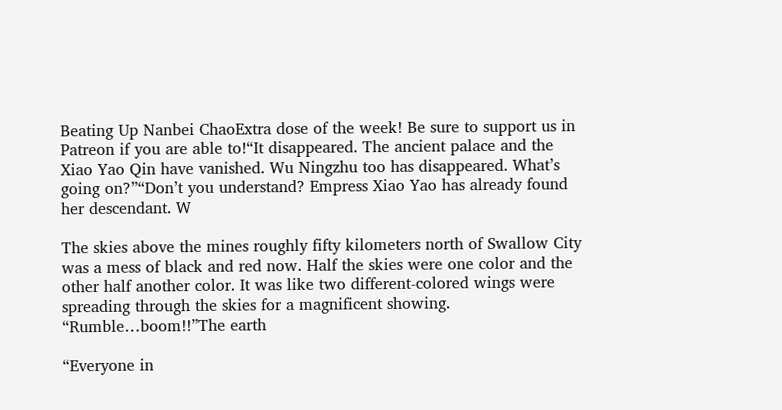Beating Up Nanbei ChaoExtra dose of the week! Be sure to support us in Patreon if you are able to!“It disappeared. The ancient palace and the Xiao Yao Qin have vanished. Wu Ningzhu too has disappeared. What’s going on?”“Don’t you understand? Empress Xiao Yao has already found her descendant. W

The skies above the mines roughly fifty kilometers north of Swallow City was a mess of black and red now. Half the skies were one color and the other half another color. It was like two different-colored wings were spreading through the skies for a magnificent showing. “Rumble…boom!!”The earth

“Everyone in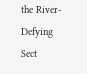the River-Defying Sect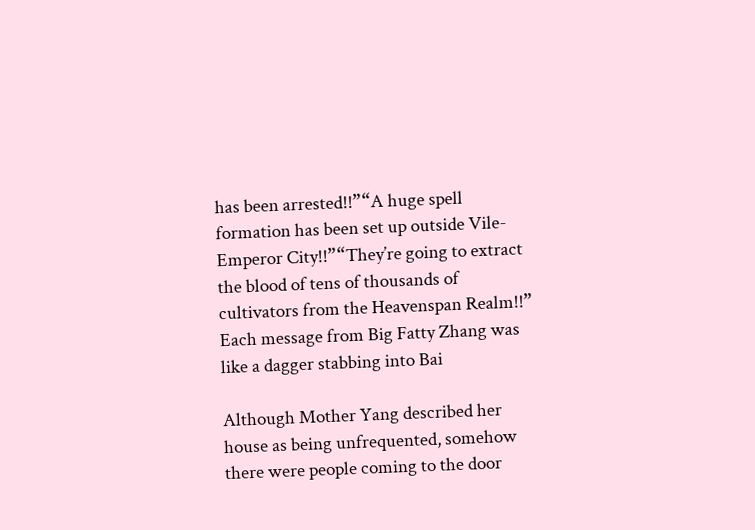has been arrested!!”“A huge spell formation has been set up outside Vile-Emperor City!!”“They’re going to extract the blood of tens of thousands of cultivators from the Heavenspan Realm!!” Each message from Big Fatty Zhang was like a dagger stabbing into Bai

Although Mother Yang described her house as being unfrequented, somehow there were people coming to the door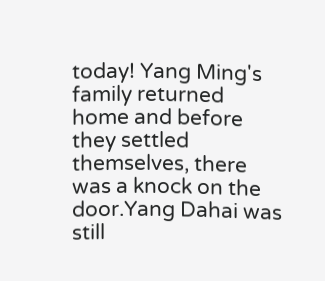today! Yang Ming's family returned home and before they settled themselves, there was a knock on the door.Yang Dahai was still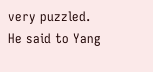very puzzled. He said to Yang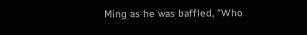Ming as he was baffled, "Who